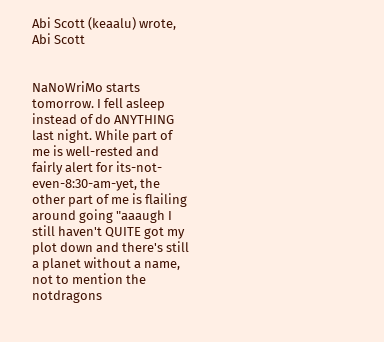Abi Scott (keaalu) wrote,
Abi Scott


NaNoWriMo starts tomorrow. I fell asleep instead of do ANYTHING last night. While part of me is well-rested and fairly alert for its-not-even-8:30-am-yet, the other part of me is flailing around going "aaaugh I still haven't QUITE got my plot down and there's still a planet without a name, not to mention the notdragons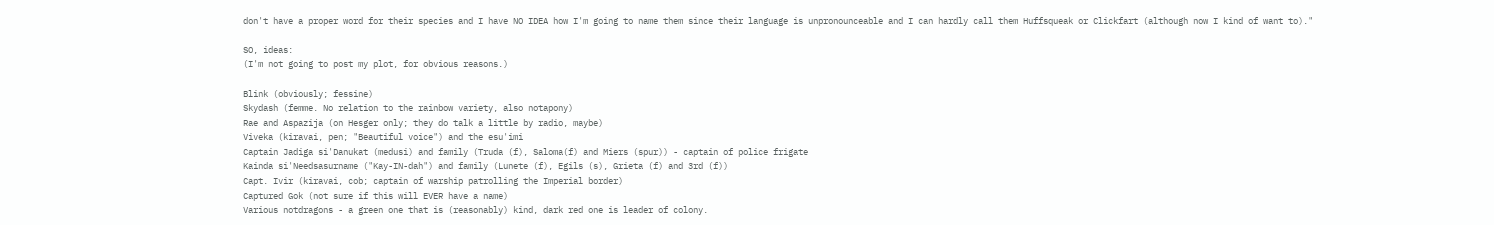don't have a proper word for their species and I have NO IDEA how I'm going to name them since their language is unpronounceable and I can hardly call them Huffsqueak or Clickfart (although now I kind of want to)."

SO, ideas:
(I'm not going to post my plot, for obvious reasons.)

Blink (obviously; fessine)
Skydash (femme. No relation to the rainbow variety, also notapony)
Rae and Aspazija (on Hesger only; they do talk a little by radio, maybe)
Viveka (kiravai, pen; "Beautiful voice") and the esu'imi
Captain Jadiga si'Danukat (medusi) and family (Truda (f), Saloma(f) and Miers (spur)) - captain of police frigate
Kainda si'Needsasurname ("Kay-IN-dah") and family (Lunete (f), Egils (s), Grieta (f) and 3rd (f))
Capt. Ivir (kiravai, cob; captain of warship patrolling the Imperial border)
Captured Gok (not sure if this will EVER have a name)
Various notdragons - a green one that is (reasonably) kind, dark red one is leader of colony.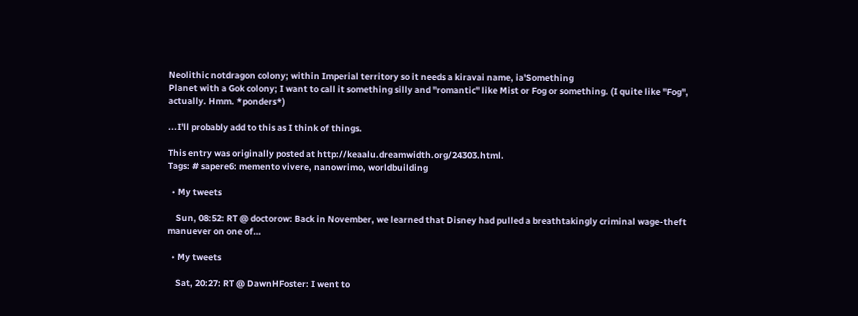Neolithic notdragon colony; within Imperial territory so it needs a kiravai name, ia'Something
Planet with a Gok colony; I want to call it something silly and "romantic" like Mist or Fog or something. (I quite like "Fog", actually. Hmm. *ponders*)

...I'll probably add to this as I think of things.

This entry was originally posted at http://keaalu.dreamwidth.org/24303.html.
Tags: # sapere6: memento vivere, nanowrimo, worldbuilding

  • My tweets

    Sun, 08:52: RT @ doctorow: Back in November, we learned that Disney had pulled a breathtakingly criminal wage-theft manuever on one of…

  • My tweets

    Sat, 20:27: RT @ DawnHFoster: I went to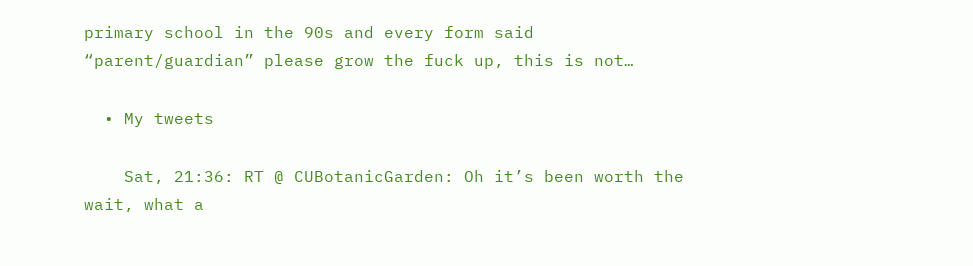primary school in the 90s and every form said “parent/guardian” please grow the fuck up, this is not…

  • My tweets

    Sat, 21:36: RT @ CUBotanicGarden: Oh it’s been worth the wait, what a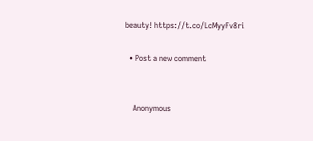beauty! https://t.co/LcMyyFv8ri

  • Post a new comment


    Anonymous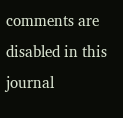comments are disabled in this journal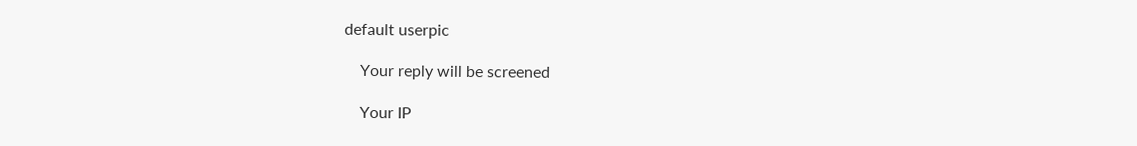default userpic

    Your reply will be screened

    Your IP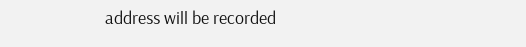address will be recorded